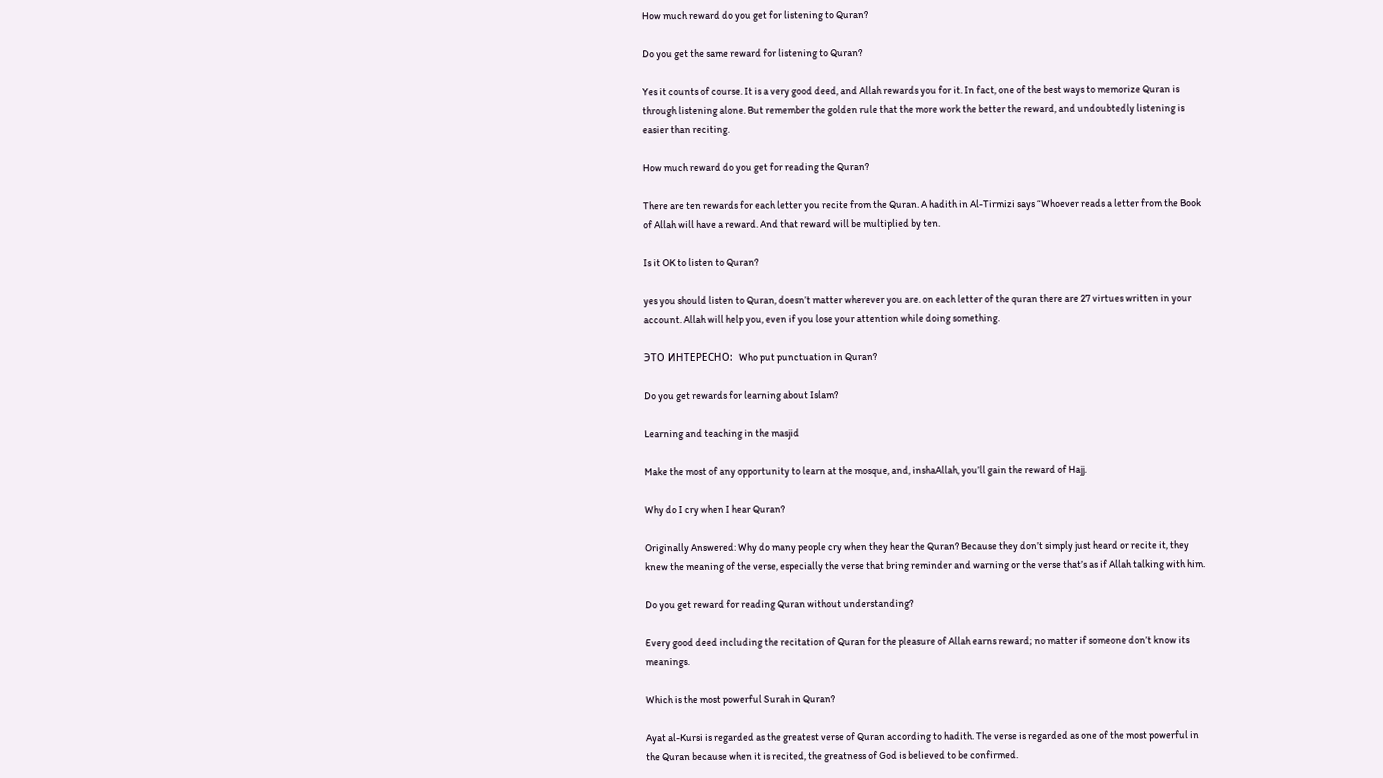How much reward do you get for listening to Quran?

Do you get the same reward for listening to Quran?

Yes it counts of course. It is a very good deed, and Allah rewards you for it. In fact, one of the best ways to memorize Quran is through listening alone. But remember the golden rule that the more work the better the reward, and undoubtedly listening is easier than reciting.

How much reward do you get for reading the Quran?

There are ten rewards for each letter you recite from the Quran. A hadith in Al-Tirmizi says “Whoever reads a letter from the Book of Allah will have a reward. And that reward will be multiplied by ten.

Is it OK to listen to Quran?

yes you should listen to Quran, doesn’t matter wherever you are. on each letter of the quran there are 27 virtues written in your account. Allah will help you, even if you lose your attention while doing something.

ЭТО ИНТЕРЕСНО:  Who put punctuation in Quran?

Do you get rewards for learning about Islam?

Learning and teaching in the masjid

Make the most of any opportunity to learn at the mosque, and, inshaAllah, you’ll gain the reward of Hajj.

Why do I cry when I hear Quran?

Originally Answered: Why do many people cry when they hear the Quran? Because they don’t simply just heard or recite it, they knew the meaning of the verse, especially the verse that bring reminder and warning or the verse that’s as if Allah talking with him.

Do you get reward for reading Quran without understanding?

Every good deed including the recitation of Quran for the pleasure of Allah earns reward; no matter if someone don’t know its meanings.

Which is the most powerful Surah in Quran?

Ayat al-Kursi is regarded as the greatest verse of Quran according to hadith. The verse is regarded as one of the most powerful in the Quran because when it is recited, the greatness of God is believed to be confirmed.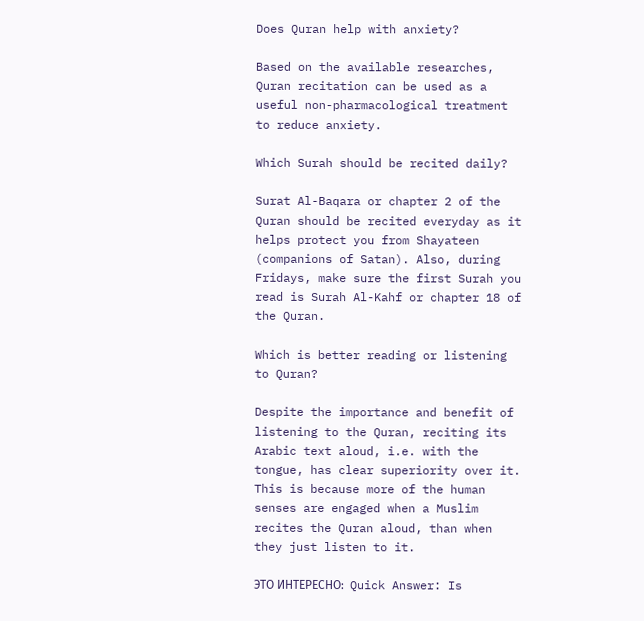Does Quran help with anxiety?

Based on the available researches, Quran recitation can be used as a useful non-pharmacological treatment to reduce anxiety.

Which Surah should be recited daily?

Surat Al-Baqara or chapter 2 of the Quran should be recited everyday as it helps protect you from Shayateen (companions of Satan). Also, during Fridays, make sure the first Surah you read is Surah Al-Kahf or chapter 18 of the Quran.

Which is better reading or listening to Quran?

Despite the importance and benefit of listening to the Quran, reciting its Arabic text aloud, i.e. with the tongue, has clear superiority over it. This is because more of the human senses are engaged when a Muslim recites the Quran aloud, than when they just listen to it.

ЭТО ИНТЕРЕСНО:  Quick Answer: Is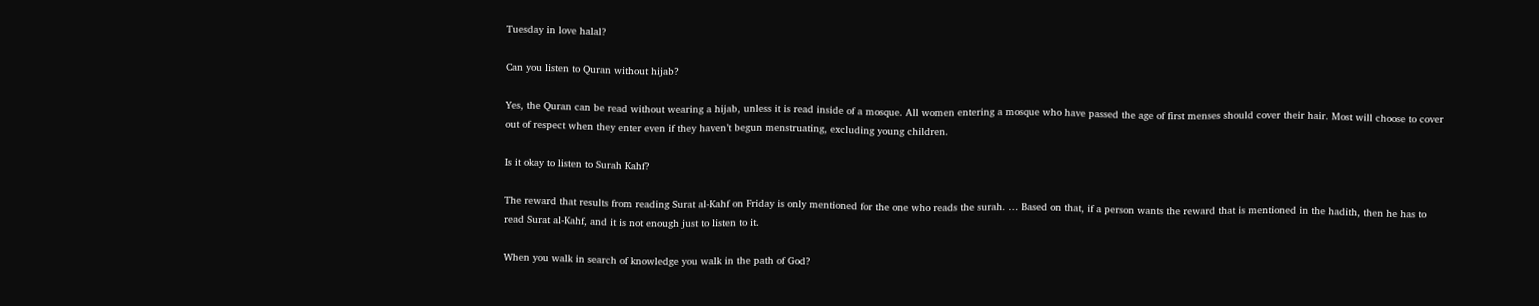Tuesday in love halal?

Can you listen to Quran without hijab?

Yes, the Quran can be read without wearing a hijab, unless it is read inside of a mosque. All women entering a mosque who have passed the age of first menses should cover their hair. Most will choose to cover out of respect when they enter even if they haven’t begun menstruating, excluding young children.

Is it okay to listen to Surah Kahf?

The reward that results from reading Surat al-Kahf on Friday is only mentioned for the one who reads the surah. … Based on that, if a person wants the reward that is mentioned in the hadith, then he has to read Surat al-Kahf, and it is not enough just to listen to it.

When you walk in search of knowledge you walk in the path of God?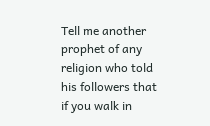Tell me another prophet of any religion who told his followers that if you walk in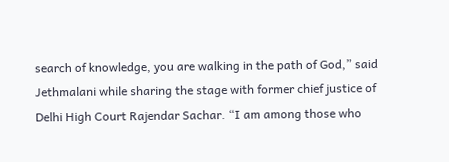search of knowledge, you are walking in the path of God,” said Jethmalani while sharing the stage with former chief justice of Delhi High Court Rajendar Sachar. “I am among those who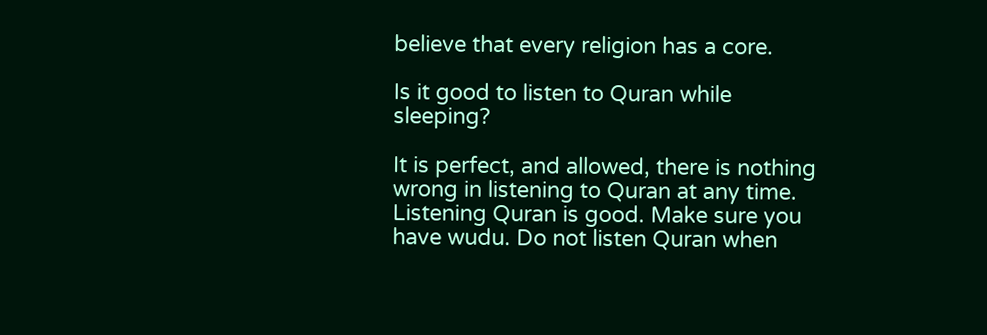believe that every religion has a core.

Is it good to listen to Quran while sleeping?

It is perfect, and allowed, there is nothing wrong in listening to Quran at any time. Listening Quran is good. Make sure you have wudu. Do not listen Quran when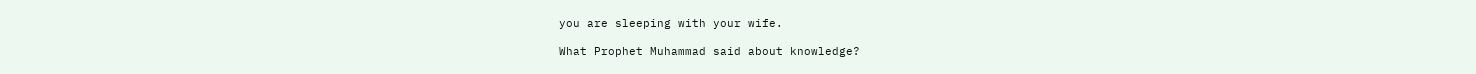you are sleeping with your wife.

What Prophet Muhammad said about knowledge?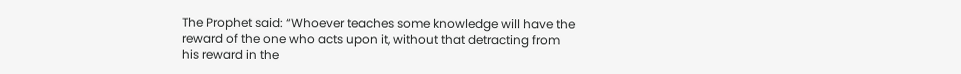The Prophet said: “Whoever teaches some knowledge will have the reward of the one who acts upon it, without that detracting from his reward in the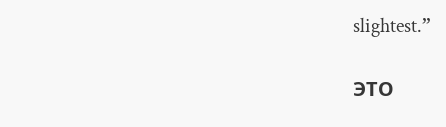slightest.”

ЭТО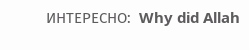ИНТЕРЕСНО:  Why did Allah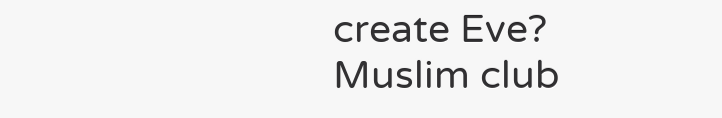create Eve?
Muslim club